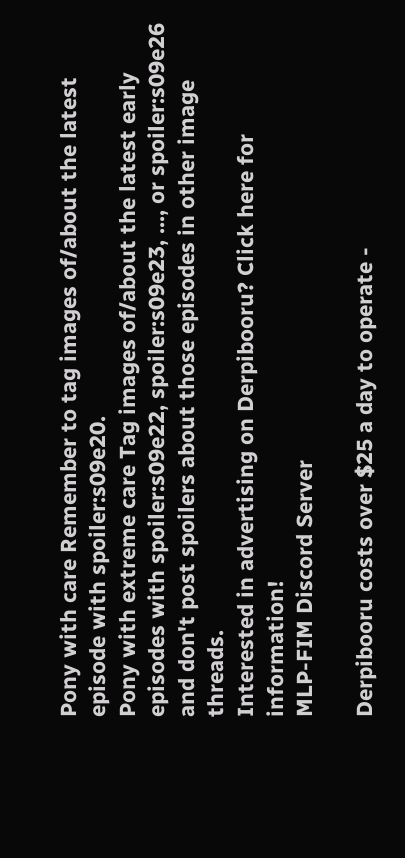Pony with care Remember to tag images of/about the latest episode with spoiler:s09e20.
Pony with extreme care Tag images of/about the latest early episodes with spoiler:s09e22, spoiler:s09e23, ..., or spoiler:s09e26 and don't post spoilers about those episodes in other image threads.
Interested in advertising on Derpibooru? Click here for information!
MLP-FIM Discord Server

Derpibooru costs over $25 a day to operate -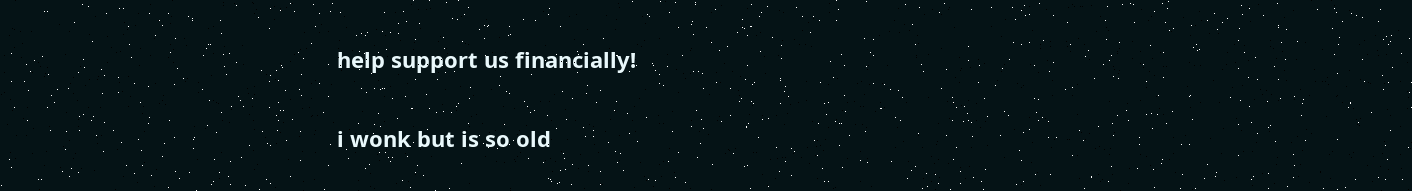help support us financially!


i wonk but is so old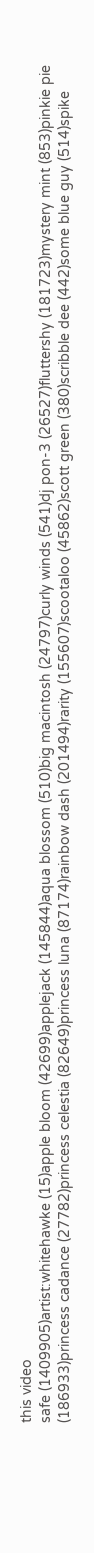this video
safe (1409905)artist:whitehawke (15)apple bloom (42699)applejack (145844)aqua blossom (510)big macintosh (24797)curly winds (541)dj pon-3 (26527)fluttershy (181723)mystery mint (853)pinkie pie (186933)princess cadance (27782)princess celestia (82649)princess luna (87174)rainbow dash (201494)rarity (155607)scootaloo (45862)scott green (380)scribble dee (442)some blue guy (514)spike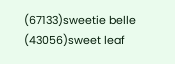(67133)sweetie belle (43056)sweet leaf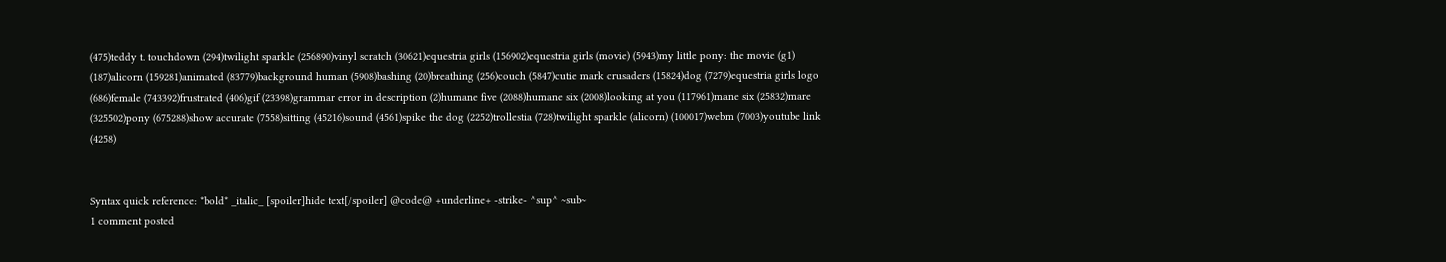(475)teddy t. touchdown (294)twilight sparkle (256890)vinyl scratch (30621)equestria girls (156902)equestria girls (movie) (5943)my little pony: the movie (g1) (187)alicorn (159281)animated (83779)background human (5908)bashing (20)breathing (256)couch (5847)cutie mark crusaders (15824)dog (7279)equestria girls logo (686)female (743392)frustrated (406)gif (23398)grammar error in description (2)humane five (2088)humane six (2008)looking at you (117961)mane six (25832)mare (325502)pony (675288)show accurate (7558)sitting (45216)sound (4561)spike the dog (2252)trollestia (728)twilight sparkle (alicorn) (100017)webm (7003)youtube link (4258)


Syntax quick reference: *bold* _italic_ [spoiler]hide text[/spoiler] @code@ +underline+ -strike- ^sup^ ~sub~
1 comment posted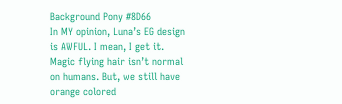Background Pony #8D66
In MY opinion, Luna’s EG design is AWFUL. I mean, I get it. Magic flying hair isn’t normal on humans. But, we still have orange colored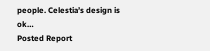people. Celestia’s design is ok…
Posted Report